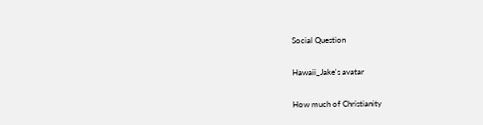Social Question

Hawaii_Jake's avatar

How much of Christianity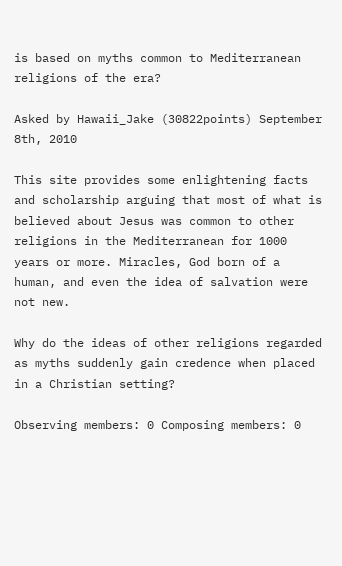is based on myths common to Mediterranean religions of the era?

Asked by Hawaii_Jake (30822points) September 8th, 2010

This site provides some enlightening facts and scholarship arguing that most of what is believed about Jesus was common to other religions in the Mediterranean for 1000 years or more. Miracles, God born of a human, and even the idea of salvation were not new.

Why do the ideas of other religions regarded as myths suddenly gain credence when placed in a Christian setting?

Observing members: 0 Composing members: 0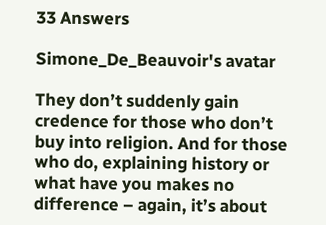33 Answers

Simone_De_Beauvoir's avatar

They don’t suddenly gain credence for those who don’t buy into religion. And for those who do, explaining history or what have you makes no difference – again, it’s about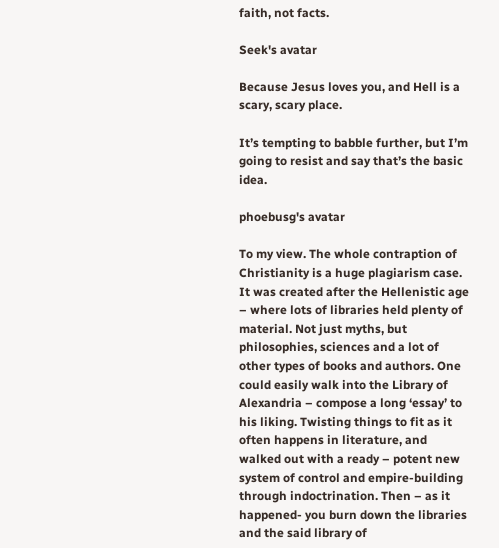faith, not facts.

Seek's avatar

Because Jesus loves you, and Hell is a scary, scary place.

It’s tempting to babble further, but I’m going to resist and say that’s the basic idea.

phoebusg's avatar

To my view. The whole contraption of Christianity is a huge plagiarism case. It was created after the Hellenistic age – where lots of libraries held plenty of material. Not just myths, but philosophies, sciences and a lot of other types of books and authors. One could easily walk into the Library of Alexandria – compose a long ‘essay’ to his liking. Twisting things to fit as it often happens in literature, and walked out with a ready – potent new system of control and empire-building through indoctrination. Then – as it happened- you burn down the libraries and the said library of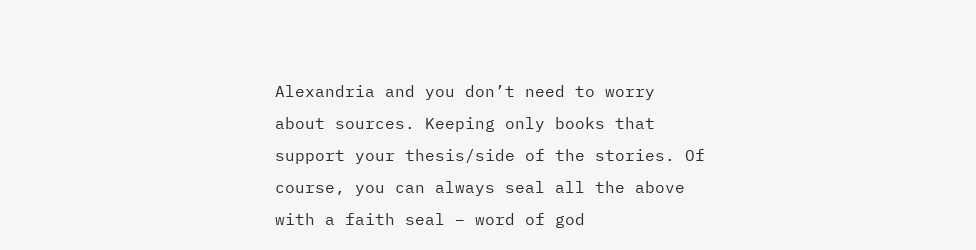Alexandria and you don’t need to worry about sources. Keeping only books that support your thesis/side of the stories. Of course, you can always seal all the above with a faith seal – word of god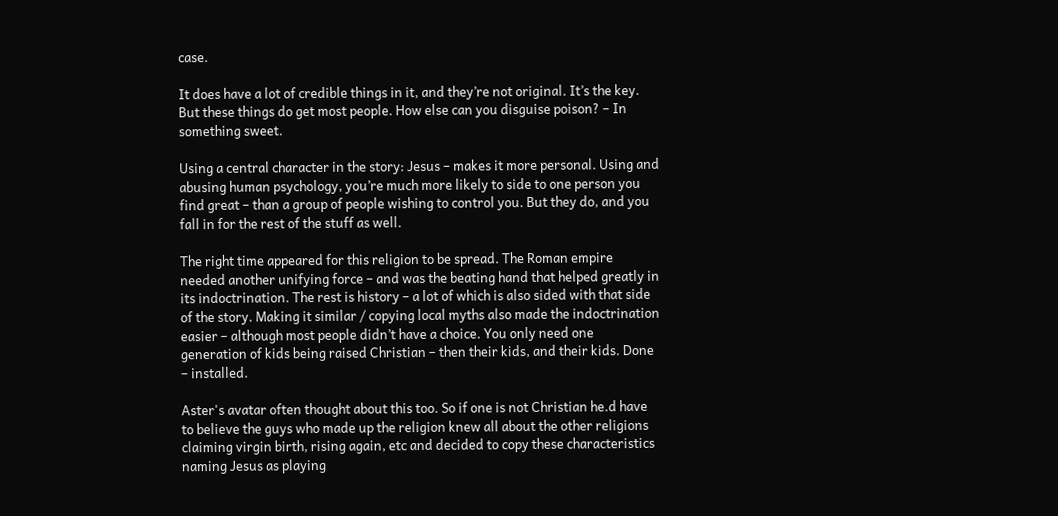case.

It does have a lot of credible things in it, and they’re not original. It’s the key. But these things do get most people. How else can you disguise poison? – In something sweet.

Using a central character in the story: Jesus – makes it more personal. Using and abusing human psychology, you’re much more likely to side to one person you find great – than a group of people wishing to control you. But they do, and you fall in for the rest of the stuff as well.

The right time appeared for this religion to be spread. The Roman empire needed another unifying force – and was the beating hand that helped greatly in its indoctrination. The rest is history – a lot of which is also sided with that side of the story. Making it similar / copying local myths also made the indoctrination easier – although most people didn’t have a choice. You only need one generation of kids being raised Christian – then their kids, and their kids. Done – installed.

Aster's avatar often thought about this too. So if one is not Christian he.d have to believe the guys who made up the religion knew all about the other religions claiming virgin birth, rising again, etc and decided to copy these characteristics naming Jesus as playing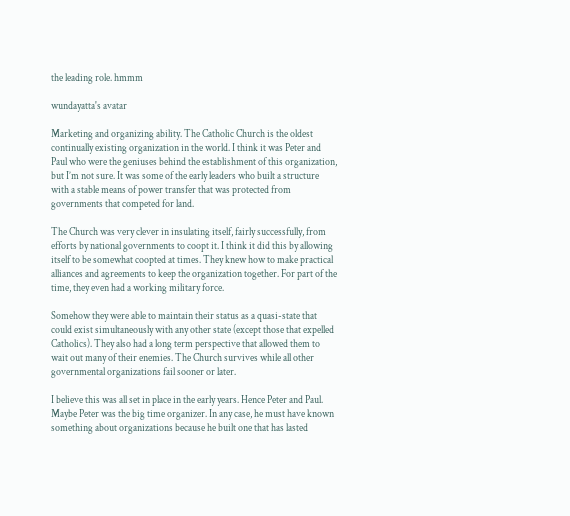the leading role. hmmm

wundayatta's avatar

Marketing and organizing ability. The Catholic Church is the oldest continually existing organization in the world. I think it was Peter and Paul who were the geniuses behind the establishment of this organization, but I’m not sure. It was some of the early leaders who built a structure with a stable means of power transfer that was protected from governments that competed for land.

The Church was very clever in insulating itself, fairly successfully, from efforts by national governments to coopt it. I think it did this by allowing itself to be somewhat coopted at times. They knew how to make practical alliances and agreements to keep the organization together. For part of the time, they even had a working military force.

Somehow they were able to maintain their status as a quasi-state that could exist simultaneously with any other state (except those that expelled Catholics). They also had a long term perspective that allowed them to wait out many of their enemies. The Church survives while all other governmental organizations fail sooner or later.

I believe this was all set in place in the early years. Hence Peter and Paul. Maybe Peter was the big time organizer. In any case, he must have known something about organizations because he built one that has lasted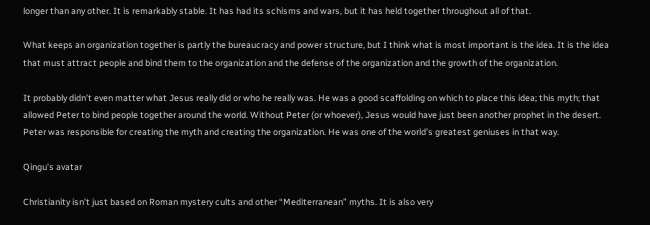longer than any other. It is remarkably stable. It has had its schisms and wars, but it has held together throughout all of that.

What keeps an organization together is partly the bureaucracy and power structure, but I think what is most important is the idea. It is the idea that must attract people and bind them to the organization and the defense of the organization and the growth of the organization.

It probably didn’t even matter what Jesus really did or who he really was. He was a good scaffolding on which to place this idea; this myth; that allowed Peter to bind people together around the world. Without Peter (or whoever), Jesus would have just been another prophet in the desert. Peter was responsible for creating the myth and creating the organization. He was one of the world’s greatest geniuses in that way.

Qingu's avatar

Christianity isn’t just based on Roman mystery cults and other “Mediterranean” myths. It is also very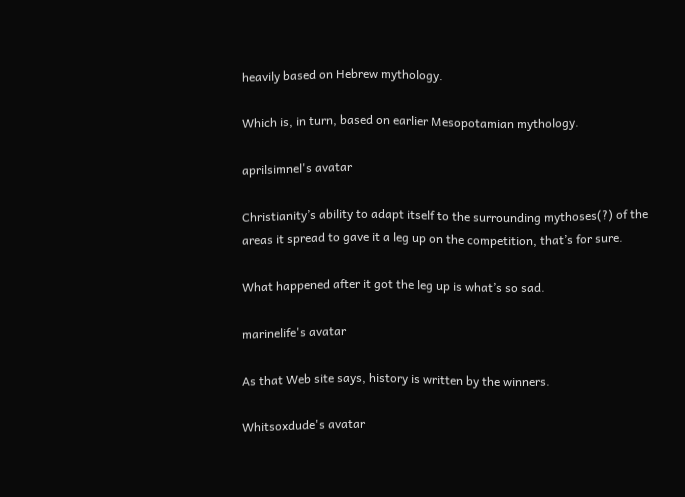heavily based on Hebrew mythology.

Which is, in turn, based on earlier Mesopotamian mythology.

aprilsimnel's avatar

Christianity’s ability to adapt itself to the surrounding mythoses(?) of the areas it spread to gave it a leg up on the competition, that’s for sure.

What happened after it got the leg up is what’s so sad.

marinelife's avatar

As that Web site says, history is written by the winners.

Whitsoxdude's avatar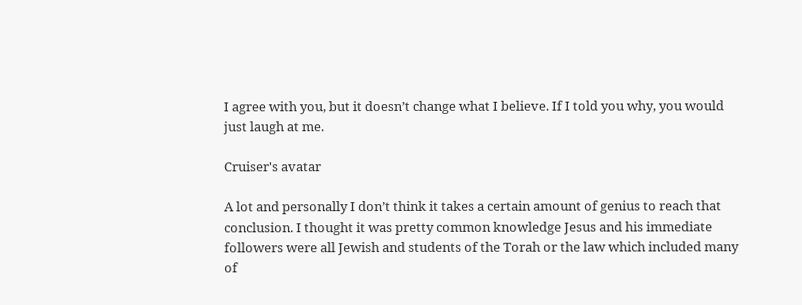I agree with you, but it doesn’t change what I believe. If I told you why, you would just laugh at me.

Cruiser's avatar

A lot and personally I don’t think it takes a certain amount of genius to reach that conclusion. I thought it was pretty common knowledge Jesus and his immediate followers were all Jewish and students of the Torah or the law which included many of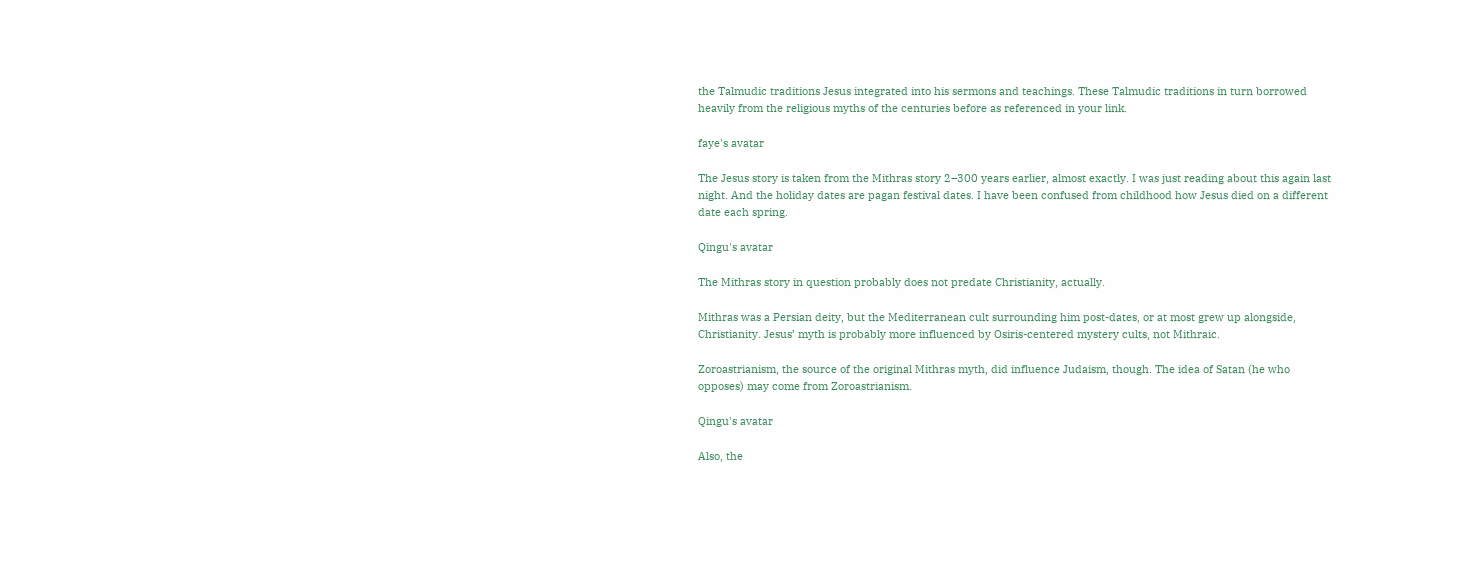the Talmudic traditions Jesus integrated into his sermons and teachings. These Talmudic traditions in turn borrowed heavily from the religious myths of the centuries before as referenced in your link.

faye's avatar

The Jesus story is taken from the Mithras story 2–300 years earlier, almost exactly. I was just reading about this again last night. And the holiday dates are pagan festival dates. I have been confused from childhood how Jesus died on a different date each spring.

Qingu's avatar

The Mithras story in question probably does not predate Christianity, actually.

Mithras was a Persian deity, but the Mediterranean cult surrounding him post-dates, or at most grew up alongside, Christianity. Jesus’ myth is probably more influenced by Osiris-centered mystery cults, not Mithraic.

Zoroastrianism, the source of the original Mithras myth, did influence Judaism, though. The idea of Satan (he who opposes) may come from Zoroastrianism.

Qingu's avatar

Also, the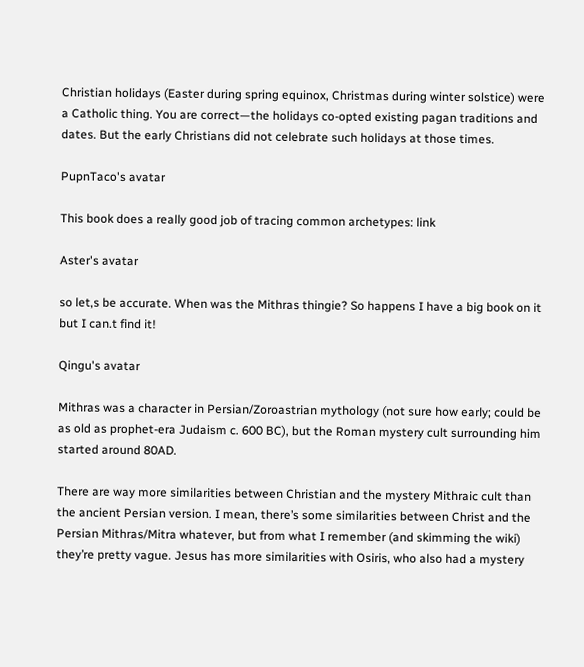Christian holidays (Easter during spring equinox, Christmas during winter solstice) were a Catholic thing. You are correct—the holidays co-opted existing pagan traditions and dates. But the early Christians did not celebrate such holidays at those times.

PupnTaco's avatar

This book does a really good job of tracing common archetypes: link

Aster's avatar

so let,s be accurate. When was the Mithras thingie? So happens I have a big book on it but I can.t find it!

Qingu's avatar

Mithras was a character in Persian/Zoroastrian mythology (not sure how early; could be as old as prophet-era Judaism c. 600 BC), but the Roman mystery cult surrounding him started around 80AD.

There are way more similarities between Christian and the mystery Mithraic cult than the ancient Persian version. I mean, there’s some similarities between Christ and the Persian Mithras/Mitra whatever, but from what I remember (and skimming the wiki) they’re pretty vague. Jesus has more similarities with Osiris, who also had a mystery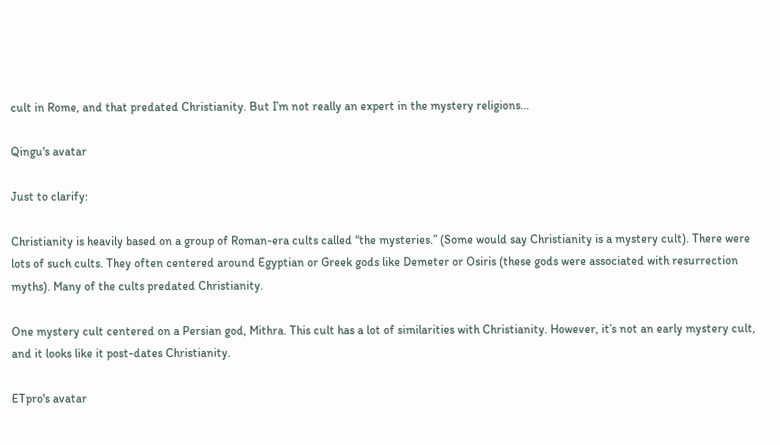cult in Rome, and that predated Christianity. But I’m not really an expert in the mystery religions…

Qingu's avatar

Just to clarify:

Christianity is heavily based on a group of Roman-era cults called “the mysteries.” (Some would say Christianity is a mystery cult). There were lots of such cults. They often centered around Egyptian or Greek gods like Demeter or Osiris (these gods were associated with resurrection myths). Many of the cults predated Christianity.

One mystery cult centered on a Persian god, Mithra. This cult has a lot of similarities with Christianity. However, it’s not an early mystery cult, and it looks like it post-dates Christianity.

ETpro's avatar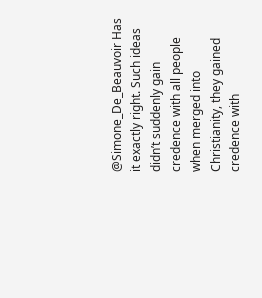@Simone_De_Beauvoir Has it exactly right. Such ideas didn’t suddenly gain credence with all people when merged into Christianity, they gained credence with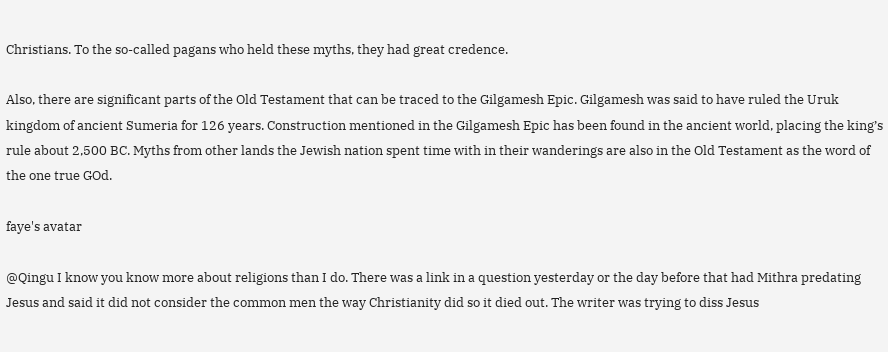Christians. To the so-called pagans who held these myths, they had great credence.

Also, there are significant parts of the Old Testament that can be traced to the Gilgamesh Epic. Gilgamesh was said to have ruled the Uruk kingdom of ancient Sumeria for 126 years. Construction mentioned in the Gilgamesh Epic has been found in the ancient world, placing the king’s rule about 2,500 BC. Myths from other lands the Jewish nation spent time with in their wanderings are also in the Old Testament as the word of the one true GOd.

faye's avatar

@Qingu I know you know more about religions than I do. There was a link in a question yesterday or the day before that had Mithra predating Jesus and said it did not consider the common men the way Christianity did so it died out. The writer was trying to diss Jesus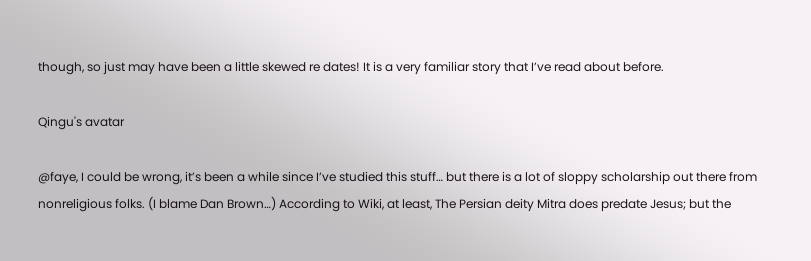though, so just may have been a little skewed re dates! It is a very familiar story that I’ve read about before.

Qingu's avatar

@faye, I could be wrong, it’s been a while since I’ve studied this stuff… but there is a lot of sloppy scholarship out there from nonreligious folks. (I blame Dan Brown…) According to Wiki, at least, The Persian deity Mitra does predate Jesus; but the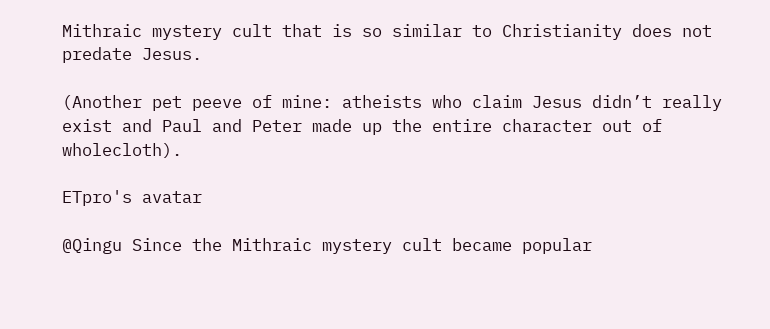Mithraic mystery cult that is so similar to Christianity does not predate Jesus.

(Another pet peeve of mine: atheists who claim Jesus didn’t really exist and Paul and Peter made up the entire character out of wholecloth).

ETpro's avatar

@Qingu Since the Mithraic mystery cult became popular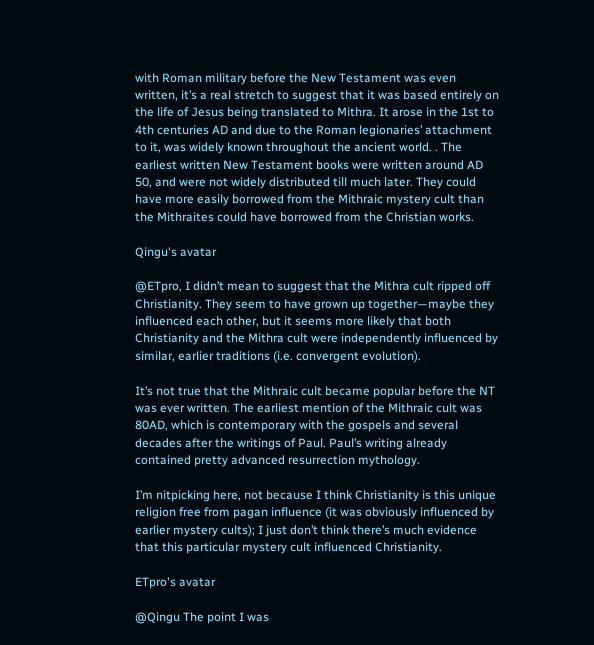with Roman military before the New Testament was even written, it’s a real stretch to suggest that it was based entirely on the life of Jesus being translated to Mithra. It arose in the 1st to 4th centuries AD and due to the Roman legionaries’ attachment to it, was widely known throughout the ancient world. . The earliest written New Testament books were written around AD 50, and were not widely distributed till much later. They could have more easily borrowed from the Mithraic mystery cult than the Mithraites could have borrowed from the Christian works.

Qingu's avatar

@ETpro, I didn’t mean to suggest that the Mithra cult ripped off Christianity. They seem to have grown up together—maybe they influenced each other, but it seems more likely that both Christianity and the Mithra cult were independently influenced by similar, earlier traditions (i.e. convergent evolution).

It’s not true that the Mithraic cult became popular before the NT was ever written. The earliest mention of the Mithraic cult was 80AD, which is contemporary with the gospels and several decades after the writings of Paul. Paul’s writing already contained pretty advanced resurrection mythology.

I’m nitpicking here, not because I think Christianity is this unique religion free from pagan influence (it was obviously influenced by earlier mystery cults); I just don’t think there’s much evidence that this particular mystery cult influenced Christianity.

ETpro's avatar

@Qingu The point I was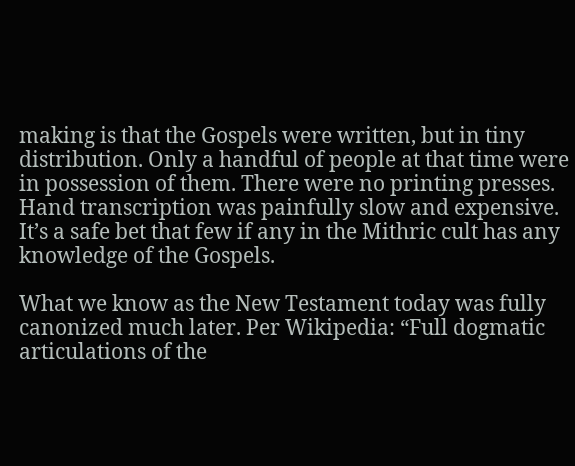making is that the Gospels were written, but in tiny distribution. Only a handful of people at that time were in possession of them. There were no printing presses. Hand transcription was painfully slow and expensive. It’s a safe bet that few if any in the Mithric cult has any knowledge of the Gospels.

What we know as the New Testament today was fully canonized much later. Per Wikipedia: “Full dogmatic articulations of the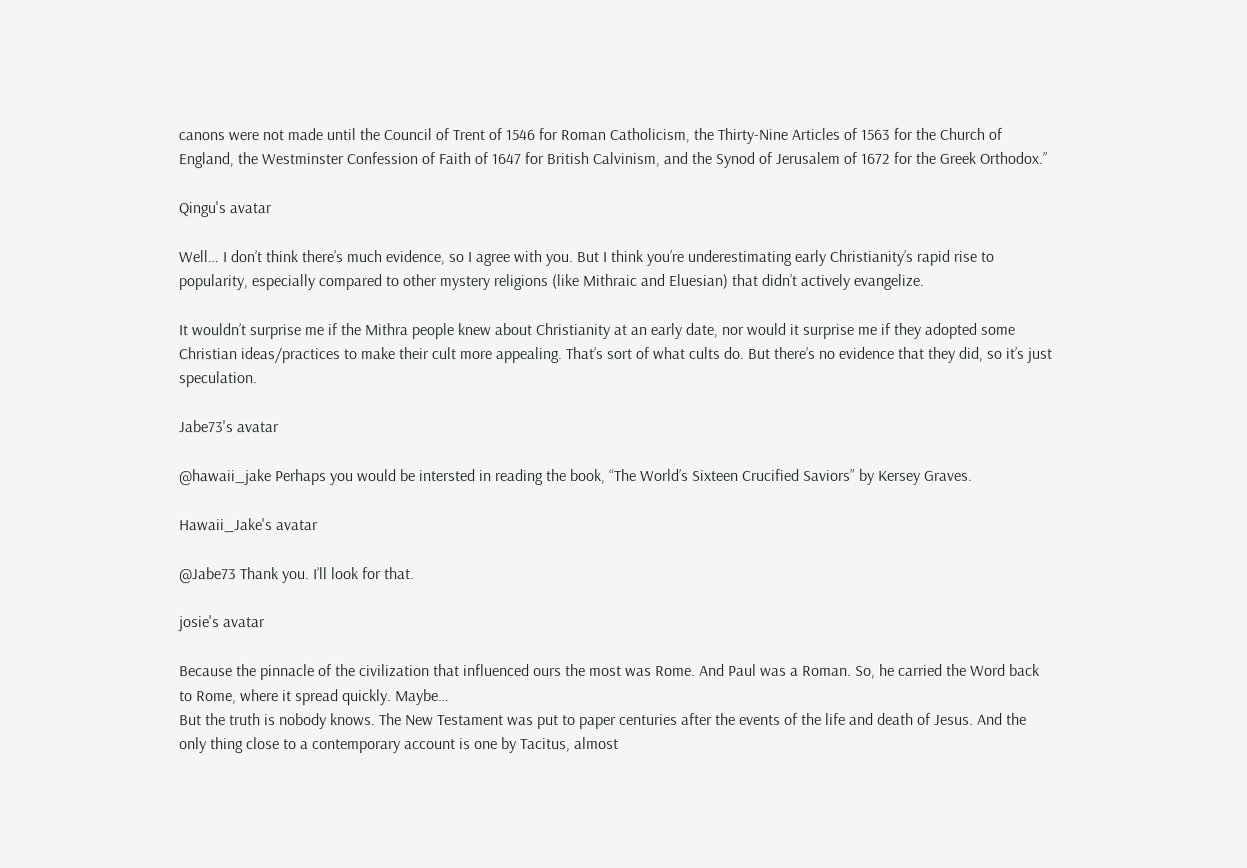canons were not made until the Council of Trent of 1546 for Roman Catholicism, the Thirty-Nine Articles of 1563 for the Church of England, the Westminster Confession of Faith of 1647 for British Calvinism, and the Synod of Jerusalem of 1672 for the Greek Orthodox.”

Qingu's avatar

Well… I don’t think there’s much evidence, so I agree with you. But I think you’re underestimating early Christianity’s rapid rise to popularity, especially compared to other mystery religions (like Mithraic and Eluesian) that didn’t actively evangelize.

It wouldn’t surprise me if the Mithra people knew about Christianity at an early date, nor would it surprise me if they adopted some Christian ideas/practices to make their cult more appealing. That’s sort of what cults do. But there’s no evidence that they did, so it’s just speculation.

Jabe73's avatar

@hawaii_jake Perhaps you would be intersted in reading the book, “The World’s Sixteen Crucified Saviors” by Kersey Graves.

Hawaii_Jake's avatar

@Jabe73 Thank you. I’ll look for that.

josie's avatar

Because the pinnacle of the civilization that influenced ours the most was Rome. And Paul was a Roman. So, he carried the Word back to Rome, where it spread quickly. Maybe…
But the truth is nobody knows. The New Testament was put to paper centuries after the events of the life and death of Jesus. And the only thing close to a contemporary account is one by Tacitus, almost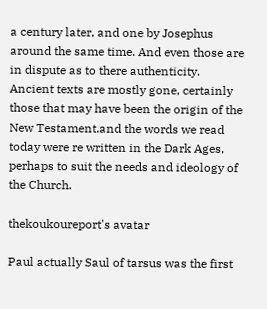a century later, and one by Josephus around the same time. And even those are in dispute as to there authenticity. Ancient texts are mostly gone, certainly those that may have been the origin of the New Testament.and the words we read today were re written in the Dark Ages, perhaps to suit the needs and ideology of the Church.

thekoukoureport's avatar

Paul actually Saul of tarsus was the first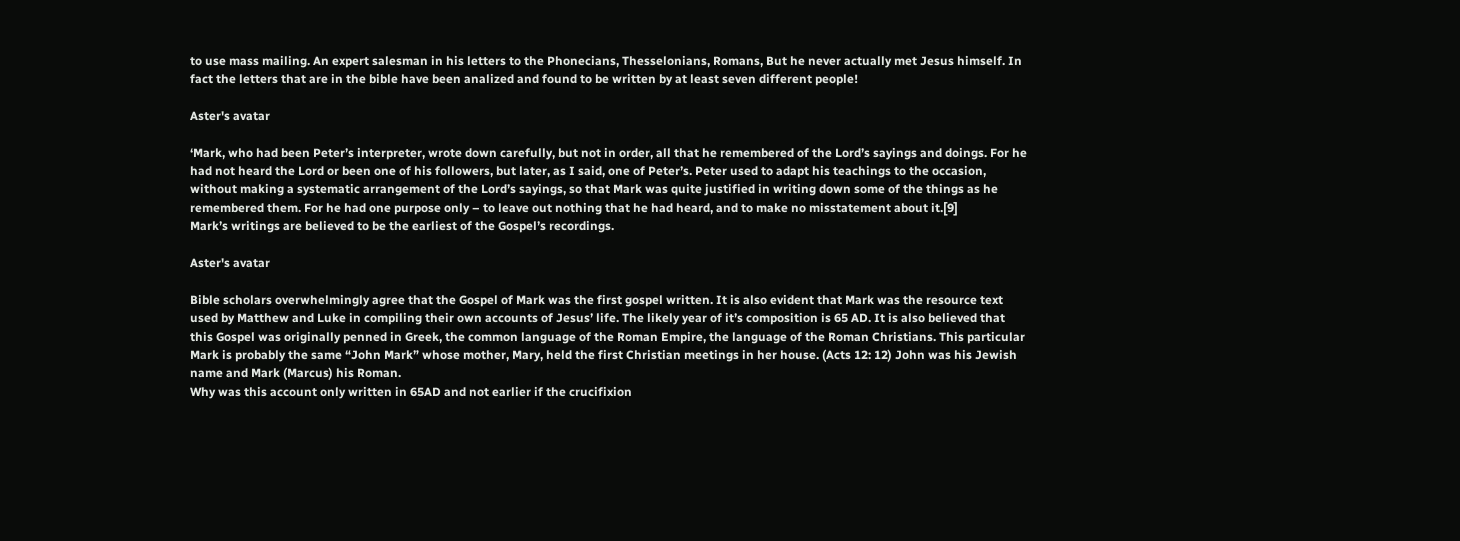to use mass mailing. An expert salesman in his letters to the Phonecians, Thesselonians, Romans, But he never actually met Jesus himself. In fact the letters that are in the bible have been analized and found to be written by at least seven different people!

Aster's avatar

‘Mark, who had been Peter’s interpreter, wrote down carefully, but not in order, all that he remembered of the Lord’s sayings and doings. For he had not heard the Lord or been one of his followers, but later, as I said, one of Peter’s. Peter used to adapt his teachings to the occasion, without making a systematic arrangement of the Lord’s sayings, so that Mark was quite justified in writing down some of the things as he remembered them. For he had one purpose only – to leave out nothing that he had heard, and to make no misstatement about it.[9]
Mark’s writings are believed to be the earliest of the Gospel’s recordings.

Aster's avatar

Bible scholars overwhelmingly agree that the Gospel of Mark was the first gospel written. It is also evident that Mark was the resource text used by Matthew and Luke in compiling their own accounts of Jesus’ life. The likely year of it’s composition is 65 AD. It is also believed that this Gospel was originally penned in Greek, the common language of the Roman Empire, the language of the Roman Christians. This particular Mark is probably the same “John Mark” whose mother, Mary, held the first Christian meetings in her house. (Acts 12: 12) John was his Jewish name and Mark (Marcus) his Roman.
Why was this account only written in 65AD and not earlier if the crucifixion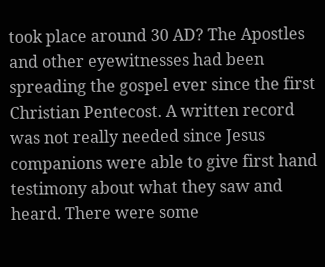took place around 30 AD? The Apostles and other eyewitnesses had been spreading the gospel ever since the first Christian Pentecost. A written record was not really needed since Jesus companions were able to give first hand testimony about what they saw and heard. There were some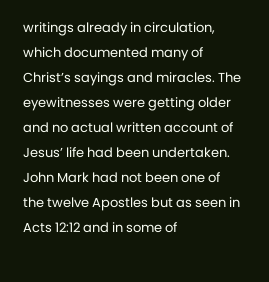writings already in circulation, which documented many of Christ’s sayings and miracles. The eyewitnesses were getting older and no actual written account of Jesus’ life had been undertaken. John Mark had not been one of the twelve Apostles but as seen in Acts 12:12 and in some of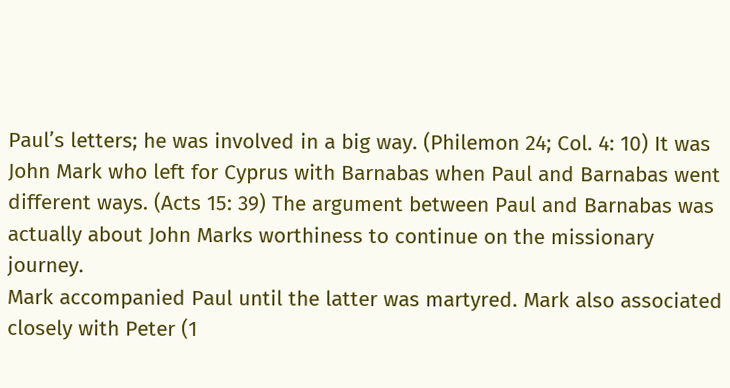Paul’s letters; he was involved in a big way. (Philemon 24; Col. 4: 10) It was John Mark who left for Cyprus with Barnabas when Paul and Barnabas went different ways. (Acts 15: 39) The argument between Paul and Barnabas was actually about John Marks worthiness to continue on the missionary journey.
Mark accompanied Paul until the latter was martyred. Mark also associated closely with Peter (1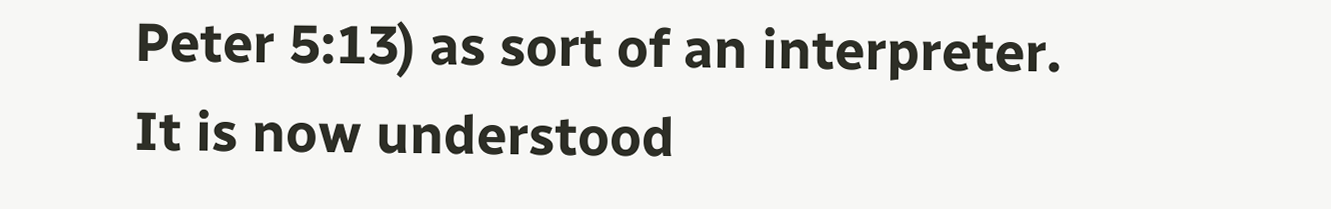Peter 5:13) as sort of an interpreter. It is now understood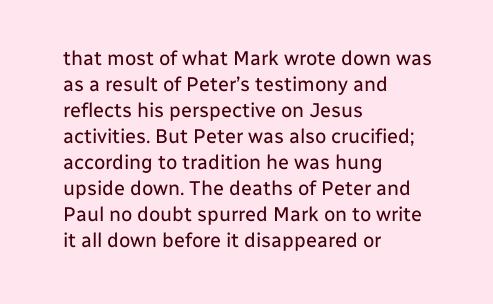that most of what Mark wrote down was as a result of Peter’s testimony and reflects his perspective on Jesus activities. But Peter was also crucified; according to tradition he was hung upside down. The deaths of Peter and Paul no doubt spurred Mark on to write it all down before it disappeared or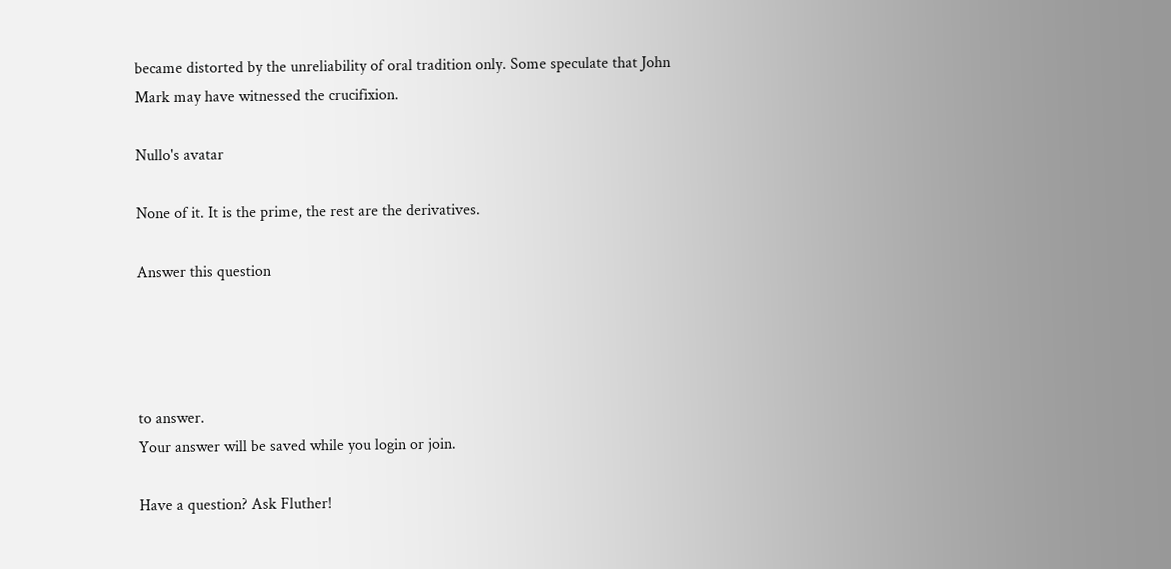became distorted by the unreliability of oral tradition only. Some speculate that John Mark may have witnessed the crucifixion.

Nullo's avatar

None of it. It is the prime, the rest are the derivatives.

Answer this question




to answer.
Your answer will be saved while you login or join.

Have a question? Ask Fluther!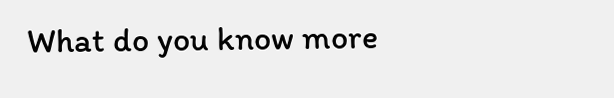What do you know more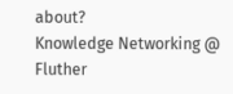about?
Knowledge Networking @ Fluther